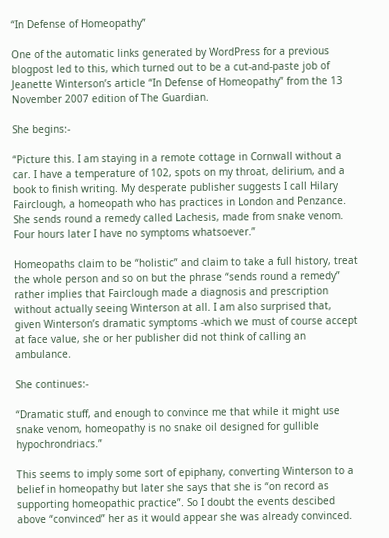“In Defense of Homeopathy”

One of the automatic links generated by WordPress for a previous blogpost led to this, which turned out to be a cut-and-paste job of Jeanette Winterson’s article “In Defense of Homeopathy” from the 13 November 2007 edition of The Guardian.

She begins:-

“Picture this. I am staying in a remote cottage in Cornwall without a car. I have a temperature of 102, spots on my throat, delirium, and a book to finish writing. My desperate publisher suggests I call Hilary Fairclough, a homeopath who has practices in London and Penzance. She sends round a remedy called Lachesis, made from snake venom. Four hours later I have no symptoms whatsoever.”

Homeopaths claim to be “holistic” and claim to take a full history, treat the whole person and so on but the phrase “sends round a remedy” rather implies that Fairclough made a diagnosis and prescription without actually seeing Winterson at all. I am also surprised that, given Winterson’s dramatic symptoms -which we must of course accept at face value, she or her publisher did not think of calling an ambulance.

She continues:-

“Dramatic stuff, and enough to convince me that while it might use snake venom, homeopathy is no snake oil designed for gullible hypochrondriacs.”

This seems to imply some sort of epiphany, converting Winterson to a belief in homeopathy but later she says that she is “on record as supporting homeopathic practice”. So I doubt the events descibed above “convinced” her as it would appear she was already convinced.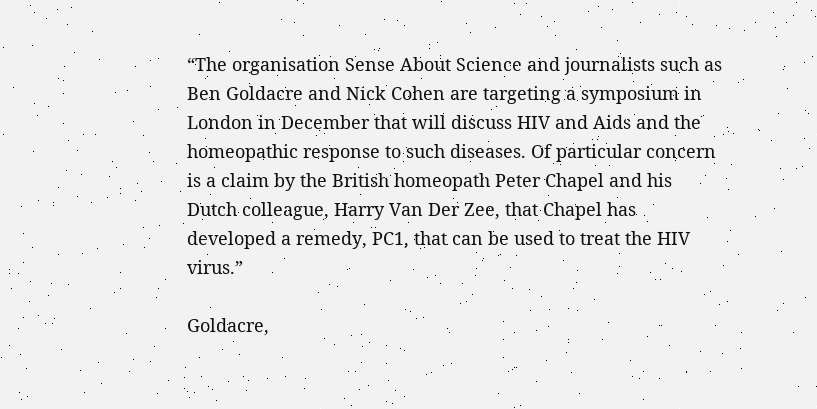“The organisation Sense About Science and journalists such as Ben Goldacre and Nick Cohen are targeting a symposium in London in December that will discuss HIV and Aids and the homeopathic response to such diseases. Of particular concern is a claim by the British homeopath Peter Chapel and his Dutch colleague, Harry Van Der Zee, that Chapel has developed a remedy, PC1, that can be used to treat the HIV virus.”

Goldacre,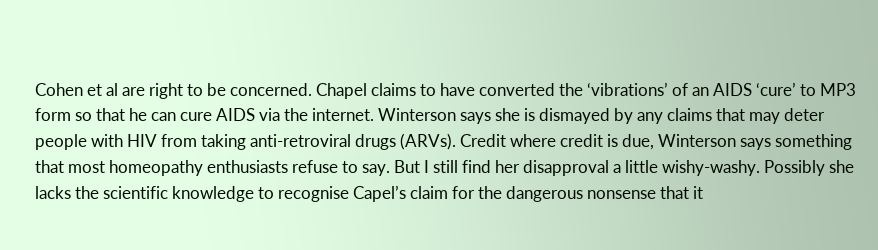Cohen et al are right to be concerned. Chapel claims to have converted the ‘vibrations’ of an AIDS ‘cure’ to MP3 form so that he can cure AIDS via the internet. Winterson says she is dismayed by any claims that may deter people with HIV from taking anti-retroviral drugs (ARVs). Credit where credit is due, Winterson says something that most homeopathy enthusiasts refuse to say. But I still find her disapproval a little wishy-washy. Possibly she lacks the scientific knowledge to recognise Capel’s claim for the dangerous nonsense that it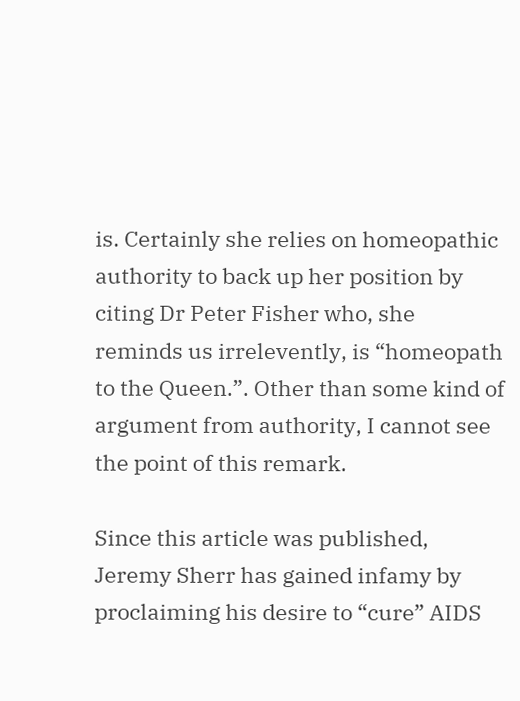is. Certainly she relies on homeopathic authority to back up her position by citing Dr Peter Fisher who, she reminds us irrelevently, is “homeopath to the Queen.”. Other than some kind of argument from authority, I cannot see the point of this remark.

Since this article was published, Jeremy Sherr has gained infamy by proclaiming his desire to “cure” AIDS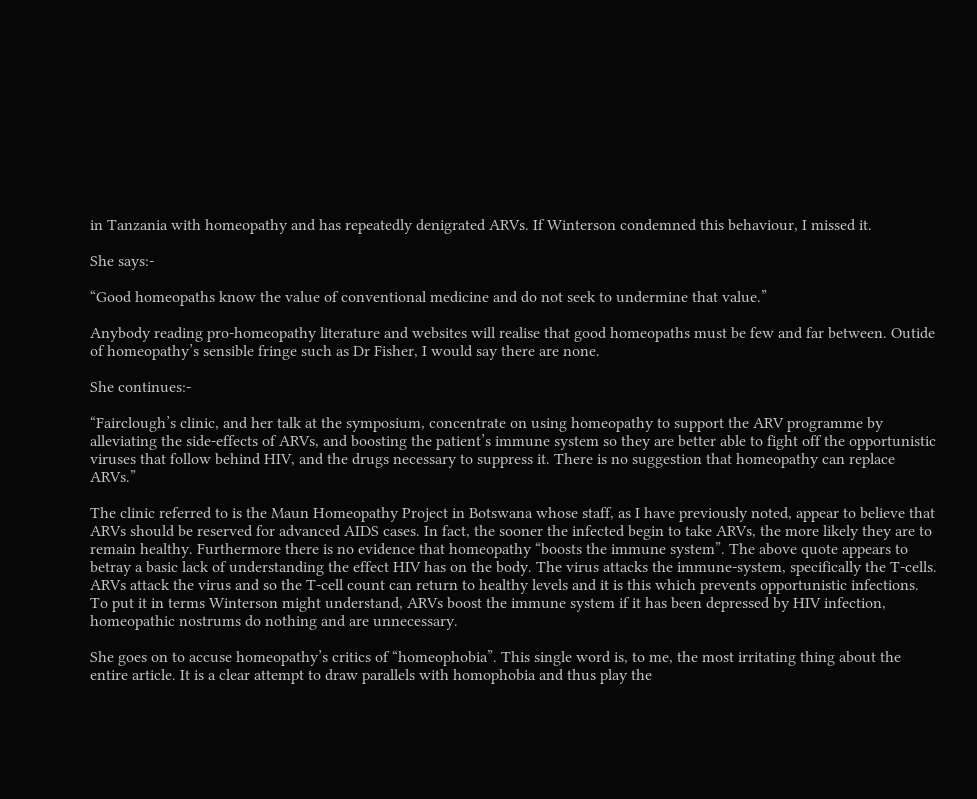in Tanzania with homeopathy and has repeatedly denigrated ARVs. If Winterson condemned this behaviour, I missed it.

She says:-

“Good homeopaths know the value of conventional medicine and do not seek to undermine that value.”

Anybody reading pro-homeopathy literature and websites will realise that good homeopaths must be few and far between. Outide of homeopathy’s sensible fringe such as Dr Fisher, I would say there are none.

She continues:-

“Fairclough’s clinic, and her talk at the symposium, concentrate on using homeopathy to support the ARV programme by alleviating the side-effects of ARVs, and boosting the patient’s immune system so they are better able to fight off the opportunistic viruses that follow behind HIV, and the drugs necessary to suppress it. There is no suggestion that homeopathy can replace ARVs.”

The clinic referred to is the Maun Homeopathy Project in Botswana whose staff, as I have previously noted, appear to believe that ARVs should be reserved for advanced AIDS cases. In fact, the sooner the infected begin to take ARVs, the more likely they are to remain healthy. Furthermore there is no evidence that homeopathy “boosts the immune system”. The above quote appears to betray a basic lack of understanding the effect HIV has on the body. The virus attacks the immune-system, specifically the T-cells. ARVs attack the virus and so the T-cell count can return to healthy levels and it is this which prevents opportunistic infections. To put it in terms Winterson might understand, ARVs boost the immune system if it has been depressed by HIV infection, homeopathic nostrums do nothing and are unnecessary.

She goes on to accuse homeopathy’s critics of “homeophobia”. This single word is, to me, the most irritating thing about the entire article. It is a clear attempt to draw parallels with homophobia and thus play the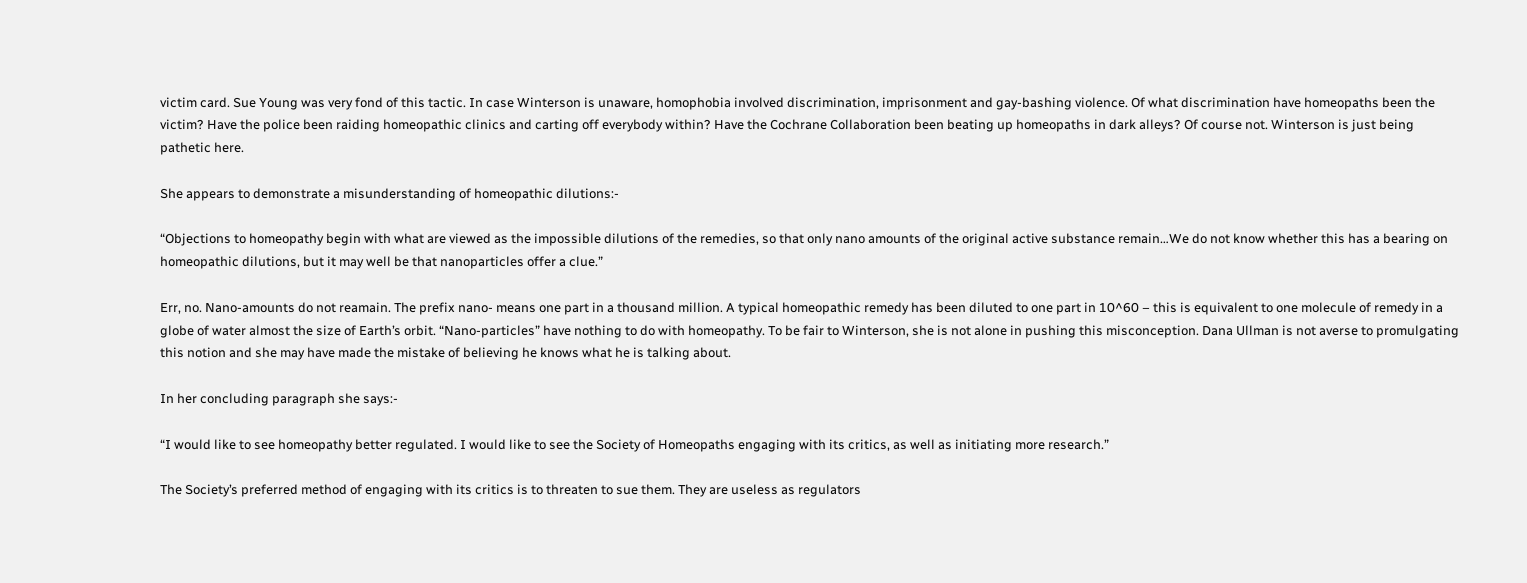victim card. Sue Young was very fond of this tactic. In case Winterson is unaware, homophobia involved discrimination, imprisonment and gay-bashing violence. Of what discrimination have homeopaths been the victim? Have the police been raiding homeopathic clinics and carting off everybody within? Have the Cochrane Collaboration been beating up homeopaths in dark alleys? Of course not. Winterson is just being pathetic here.

She appears to demonstrate a misunderstanding of homeopathic dilutions:-

“Objections to homeopathy begin with what are viewed as the impossible dilutions of the remedies, so that only nano amounts of the original active substance remain…We do not know whether this has a bearing on homeopathic dilutions, but it may well be that nanoparticles offer a clue.”

Err, no. Nano-amounts do not reamain. The prefix nano- means one part in a thousand million. A typical homeopathic remedy has been diluted to one part in 10^60 – this is equivalent to one molecule of remedy in a globe of water almost the size of Earth’s orbit. “Nano-particles” have nothing to do with homeopathy. To be fair to Winterson, she is not alone in pushing this misconception. Dana Ullman is not averse to promulgating this notion and she may have made the mistake of believing he knows what he is talking about.

In her concluding paragraph she says:-

“I would like to see homeopathy better regulated. I would like to see the Society of Homeopaths engaging with its critics, as well as initiating more research.”

The Society’s preferred method of engaging with its critics is to threaten to sue them. They are useless as regulators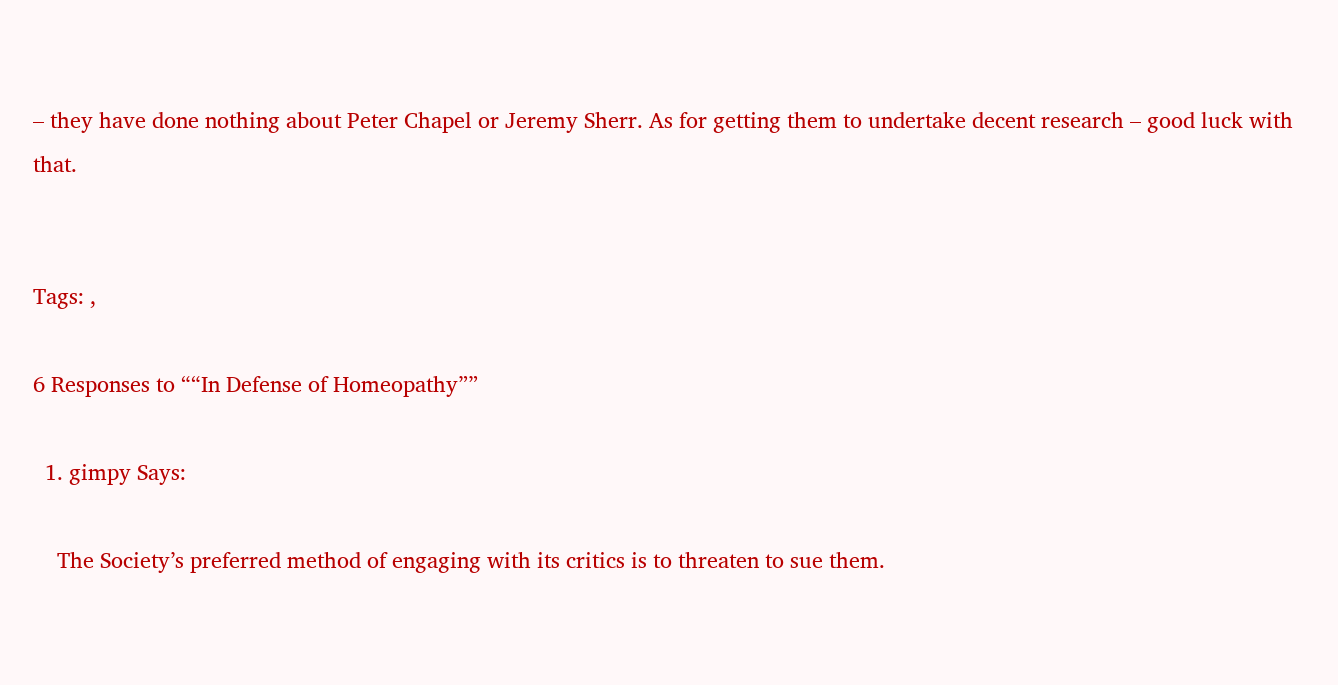– they have done nothing about Peter Chapel or Jeremy Sherr. As for getting them to undertake decent research – good luck with that.


Tags: ,

6 Responses to ““In Defense of Homeopathy””

  1. gimpy Says:

    The Society’s preferred method of engaging with its critics is to threaten to sue them.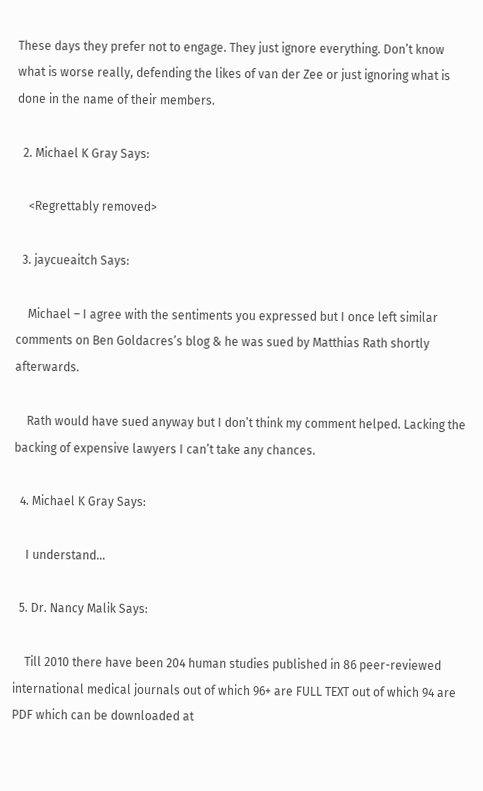These days they prefer not to engage. They just ignore everything. Don’t know what is worse really, defending the likes of van der Zee or just ignoring what is done in the name of their members.

  2. Michael K Gray Says:

    <Regrettably removed>

  3. jaycueaitch Says:

    Michael – I agree with the sentiments you expressed but I once left similar comments on Ben Goldacres’s blog & he was sued by Matthias Rath shortly afterwards.

    Rath would have sued anyway but I don’t think my comment helped. Lacking the backing of expensive lawyers I can’t take any chances.

  4. Michael K Gray Says:

    I understand…

  5. Dr. Nancy Malik Says:

    Till 2010 there have been 204 human studies published in 86 peer-reviewed international medical journals out of which 96+ are FULL TEXT out of which 94 are PDF which can be downloaded at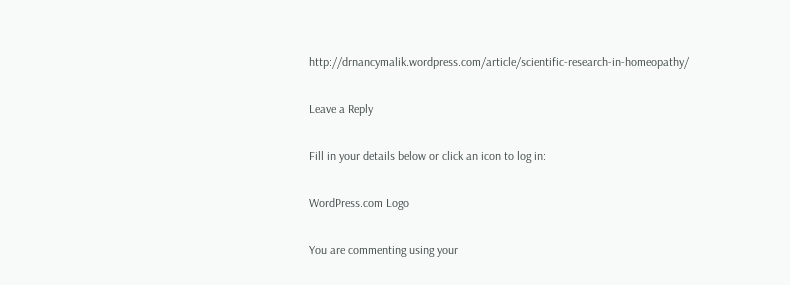http://drnancymalik.wordpress.com/article/scientific-research-in-homeopathy/

Leave a Reply

Fill in your details below or click an icon to log in:

WordPress.com Logo

You are commenting using your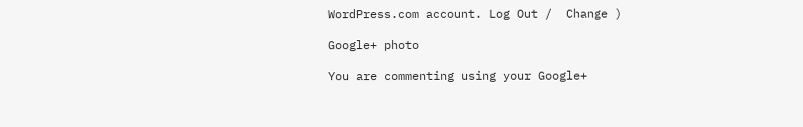WordPress.com account. Log Out /  Change )

Google+ photo

You are commenting using your Google+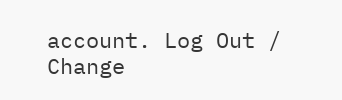account. Log Out /  Change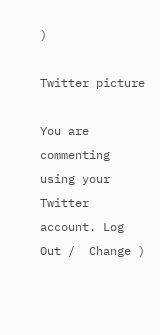)

Twitter picture

You are commenting using your Twitter account. Log Out /  Change )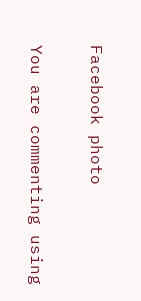Facebook photo

You are commenting using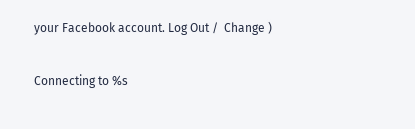your Facebook account. Log Out /  Change )

Connecting to %s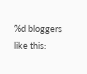%d bloggers like this: